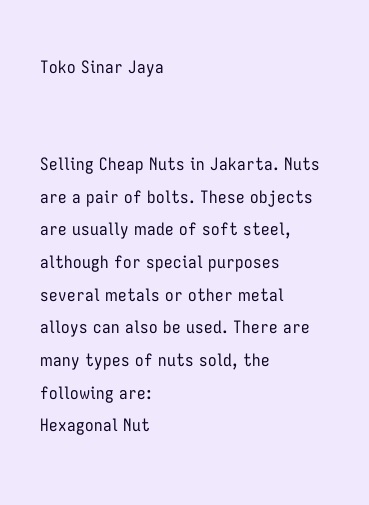Toko Sinar Jaya


Selling Cheap Nuts in Jakarta. Nuts are a pair of bolts. These objects are usually made of soft steel, although for special purposes several metals or other metal alloys can also be used. There are many types of nuts sold, the following are:
Hexagonal Nut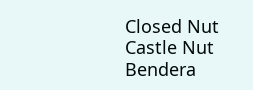Closed Nut
Castle Nut
Bendera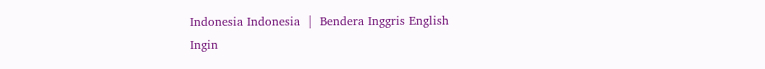Indonesia Indonesia  |  Bendera Inggris English
Ingin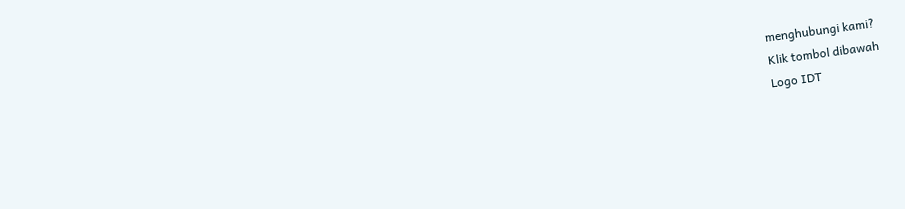menghubungi kami?
Klik tombol dibawah
Logo IDT